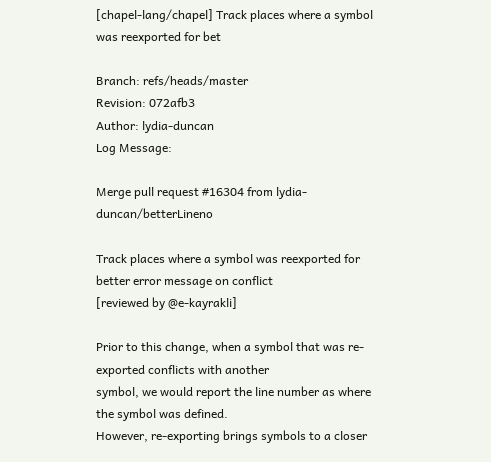[chapel-lang/chapel] Track places where a symbol was reexported for bet

Branch: refs/heads/master
Revision: 072afb3
Author: lydia-duncan
Log Message:

Merge pull request #16304 from lydia-duncan/betterLineno

Track places where a symbol was reexported for better error message on conflict
[reviewed by @e-kayrakli]

Prior to this change, when a symbol that was re-exported conflicts with another
symbol, we would report the line number as where the symbol was defined.
However, re-exporting brings symbols to a closer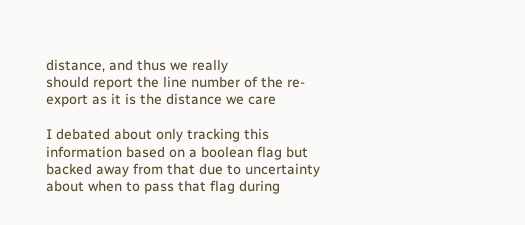distance, and thus we really
should report the line number of the re-export as it is the distance we care

I debated about only tracking this information based on a boolean flag but
backed away from that due to uncertainty about when to pass that flag during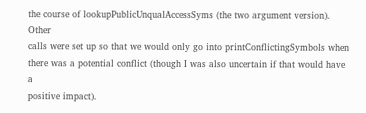the course of lookupPublicUnqualAccessSyms (the two argument version). Other
calls were set up so that we would only go into printConflictingSymbols when
there was a potential conflict (though I was also uncertain if that would have a
positive impact).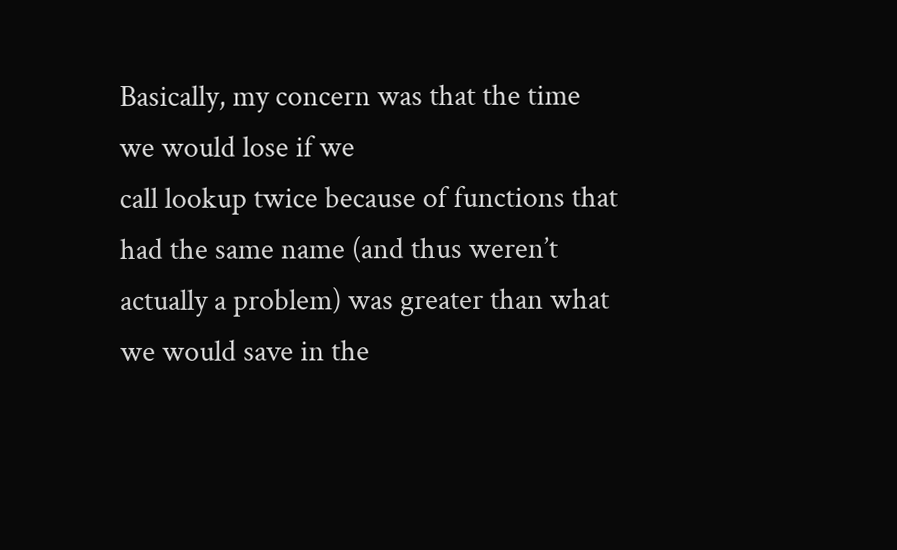Basically, my concern was that the time we would lose if we
call lookup twice because of functions that had the same name (and thus weren’t
actually a problem) was greater than what we would save in the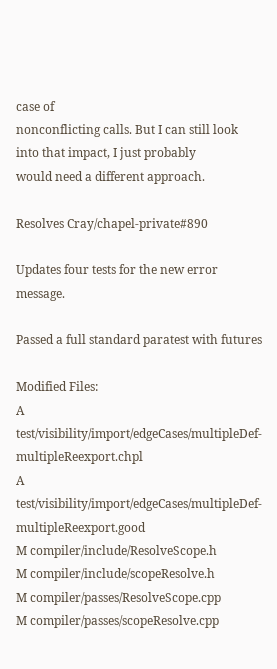case of
nonconflicting calls. But I can still look into that impact, I just probably
would need a different approach.

Resolves Cray/chapel-private#890

Updates four tests for the new error message.

Passed a full standard paratest with futures

Modified Files:
A test/visibility/import/edgeCases/multipleDef-multipleReexport.chpl
A test/visibility/import/edgeCases/multipleDef-multipleReexport.good
M compiler/include/ResolveScope.h
M compiler/include/scopeResolve.h
M compiler/passes/ResolveScope.cpp
M compiler/passes/scopeResolve.cpp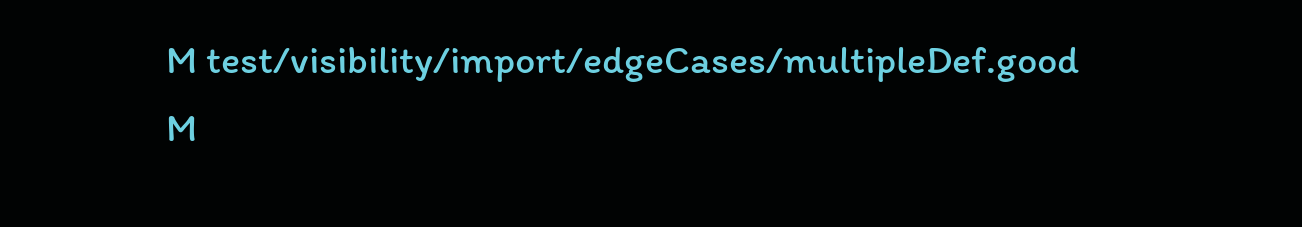M test/visibility/import/edgeCases/multipleDef.good
M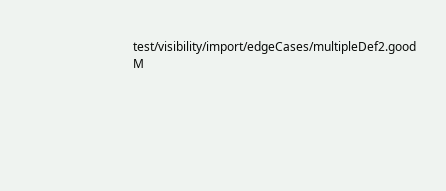test/visibility/import/edgeCases/multipleDef2.good
M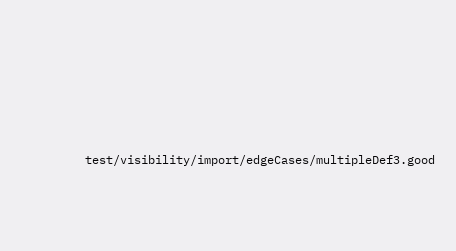test/visibility/import/edgeCases/multipleDef3.good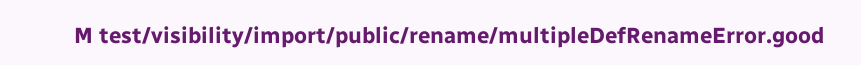M test/visibility/import/public/rename/multipleDefRenameError.good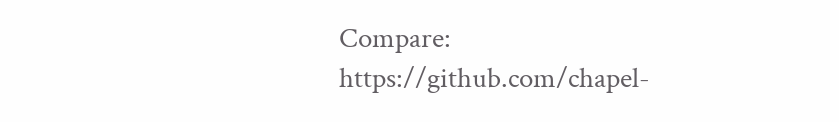Compare: https://github.com/chapel-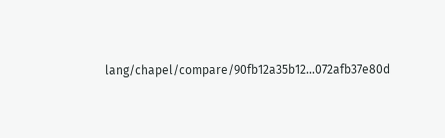lang/chapel/compare/90fb12a35b12...072afb37e80d